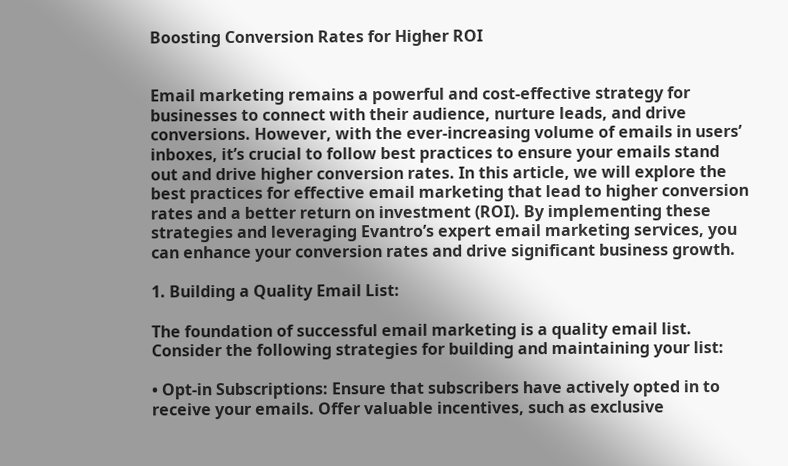Boosting Conversion Rates for Higher ROI


Email marketing remains a powerful and cost-effective strategy for businesses to connect with their audience, nurture leads, and drive conversions. However, with the ever-increasing volume of emails in users’ inboxes, it’s crucial to follow best practices to ensure your emails stand out and drive higher conversion rates. In this article, we will explore the best practices for effective email marketing that lead to higher conversion rates and a better return on investment (ROI). By implementing these strategies and leveraging Evantro’s expert email marketing services, you can enhance your conversion rates and drive significant business growth.

1. Building a Quality Email List:

The foundation of successful email marketing is a quality email list. Consider the following strategies for building and maintaining your list:

• Opt-in Subscriptions: Ensure that subscribers have actively opted in to receive your emails. Offer valuable incentives, such as exclusive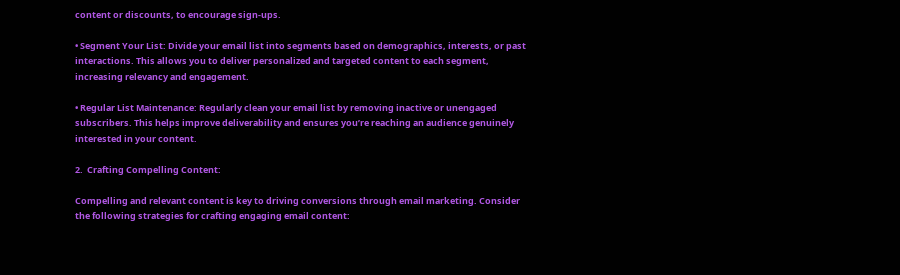content or discounts, to encourage sign-ups.

• Segment Your List: Divide your email list into segments based on demographics, interests, or past interactions. This allows you to deliver personalized and targeted content to each segment, increasing relevancy and engagement.

• Regular List Maintenance: Regularly clean your email list by removing inactive or unengaged subscribers. This helps improve deliverability and ensures you’re reaching an audience genuinely interested in your content.

2.  Crafting Compelling Content:

Compelling and relevant content is key to driving conversions through email marketing. Consider the following strategies for crafting engaging email content: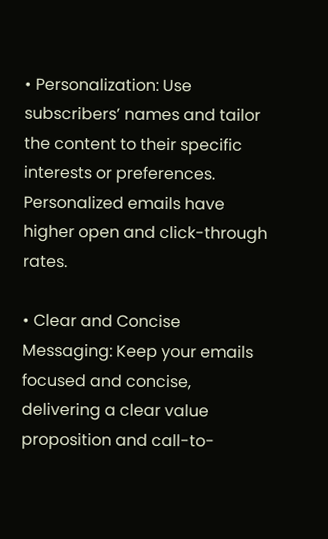• Personalization: Use subscribers’ names and tailor the content to their specific interests or preferences. Personalized emails have higher open and click-through rates.

• Clear and Concise Messaging: Keep your emails focused and concise, delivering a clear value proposition and call-to-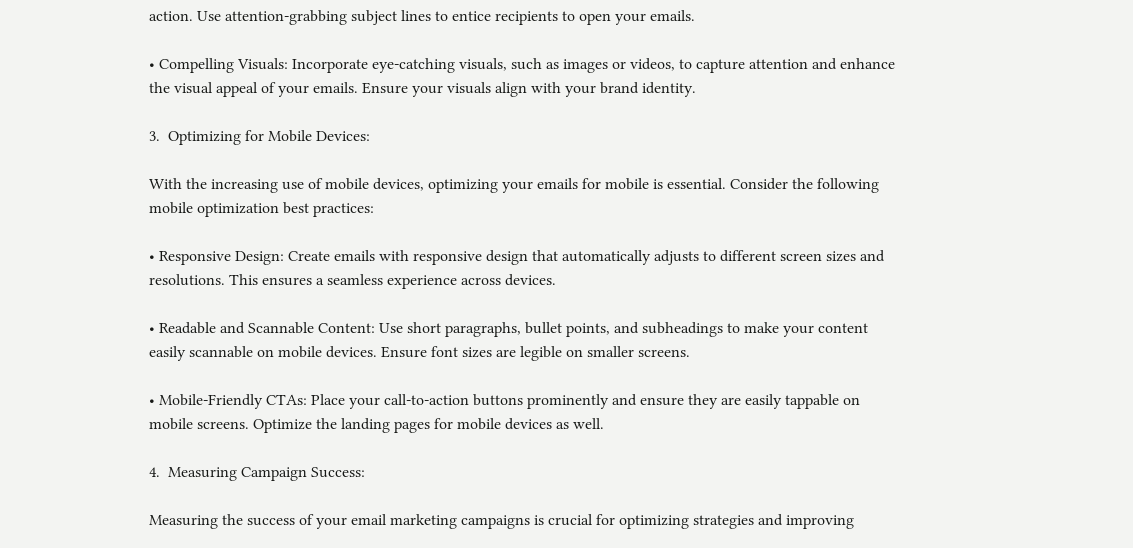action. Use attention-grabbing subject lines to entice recipients to open your emails.

• Compelling Visuals: Incorporate eye-catching visuals, such as images or videos, to capture attention and enhance the visual appeal of your emails. Ensure your visuals align with your brand identity.

3.  Optimizing for Mobile Devices:

With the increasing use of mobile devices, optimizing your emails for mobile is essential. Consider the following mobile optimization best practices:

• Responsive Design: Create emails with responsive design that automatically adjusts to different screen sizes and resolutions. This ensures a seamless experience across devices.

• Readable and Scannable Content: Use short paragraphs, bullet points, and subheadings to make your content easily scannable on mobile devices. Ensure font sizes are legible on smaller screens.

• Mobile-Friendly CTAs: Place your call-to-action buttons prominently and ensure they are easily tappable on mobile screens. Optimize the landing pages for mobile devices as well.

4.  Measuring Campaign Success:

Measuring the success of your email marketing campaigns is crucial for optimizing strategies and improving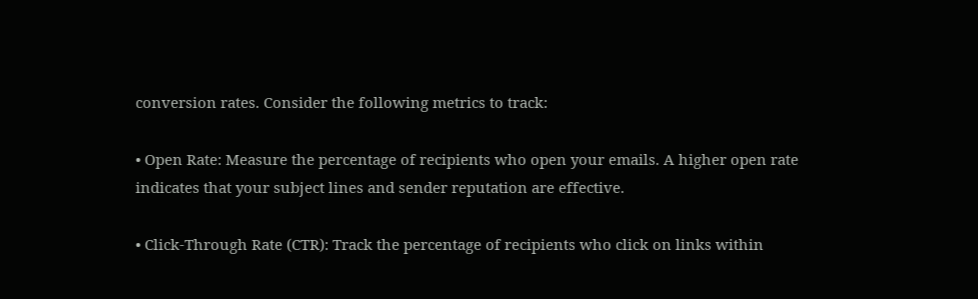conversion rates. Consider the following metrics to track:

• Open Rate: Measure the percentage of recipients who open your emails. A higher open rate indicates that your subject lines and sender reputation are effective.

• Click-Through Rate (CTR): Track the percentage of recipients who click on links within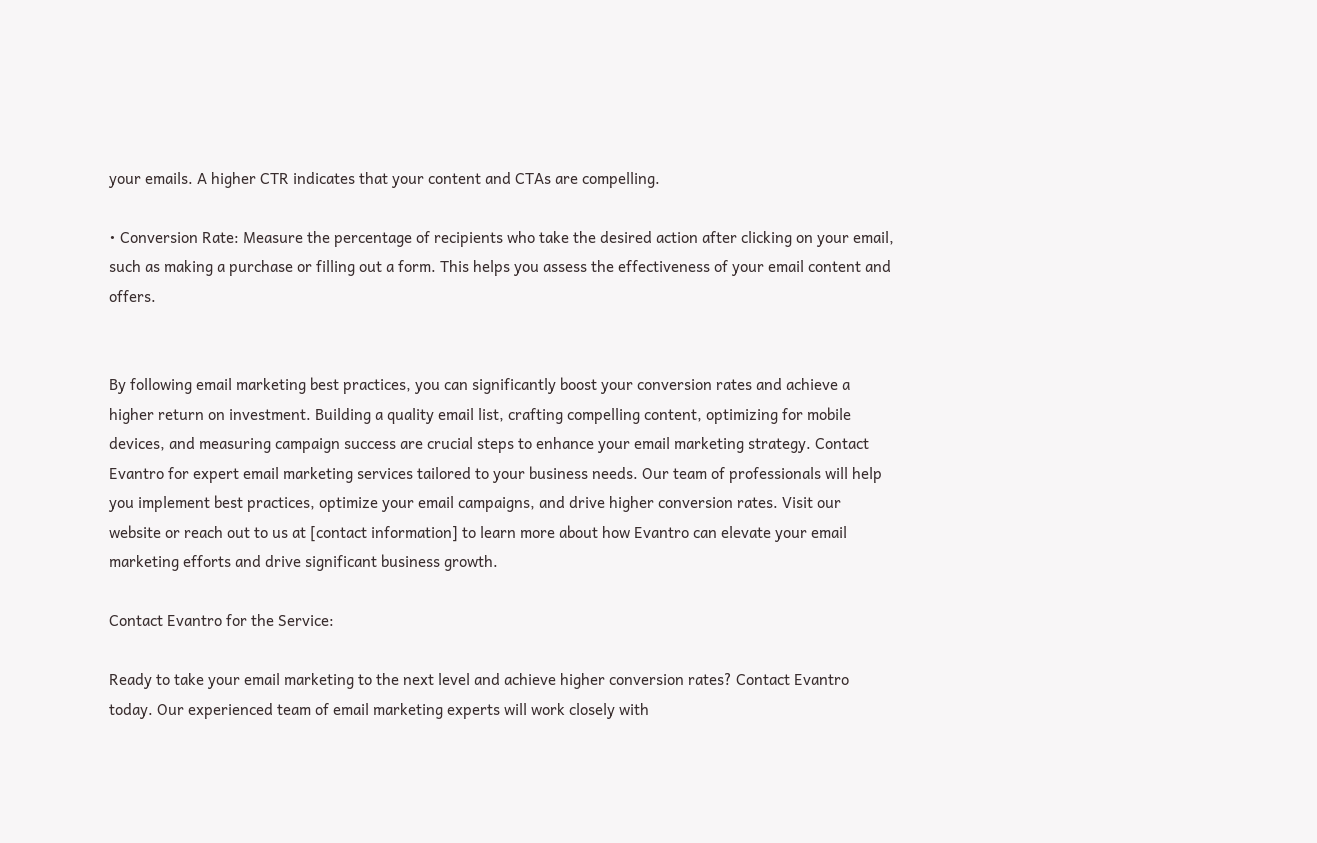your emails. A higher CTR indicates that your content and CTAs are compelling.

• Conversion Rate: Measure the percentage of recipients who take the desired action after clicking on your email, such as making a purchase or filling out a form. This helps you assess the effectiveness of your email content and offers.


By following email marketing best practices, you can significantly boost your conversion rates and achieve a higher return on investment. Building a quality email list, crafting compelling content, optimizing for mobile devices, and measuring campaign success are crucial steps to enhance your email marketing strategy. Contact Evantro for expert email marketing services tailored to your business needs. Our team of professionals will help you implement best practices, optimize your email campaigns, and drive higher conversion rates. Visit our website or reach out to us at [contact information] to learn more about how Evantro can elevate your email marketing efforts and drive significant business growth.

Contact Evantro for the Service:

Ready to take your email marketing to the next level and achieve higher conversion rates? Contact Evantro today. Our experienced team of email marketing experts will work closely with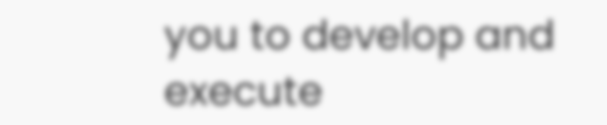you to develop and execute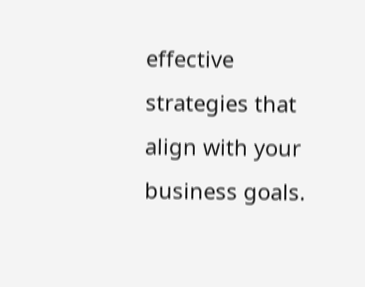effective strategies that align with your business goals.